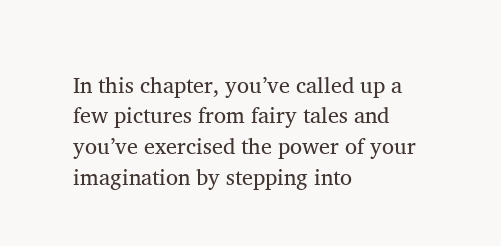In this chapter, you’ve called up a few pictures from fairy tales and you’ve exercised the power of your imagination by stepping into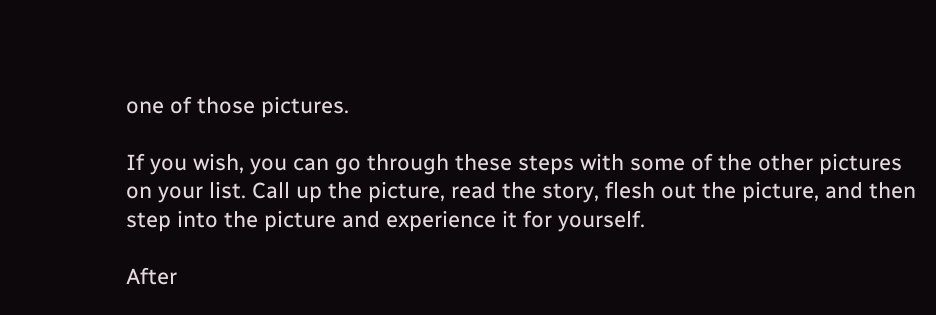one of those pictures.

If you wish, you can go through these steps with some of the other pictures on your list. Call up the picture, read the story, flesh out the picture, and then step into the picture and experience it for yourself.

After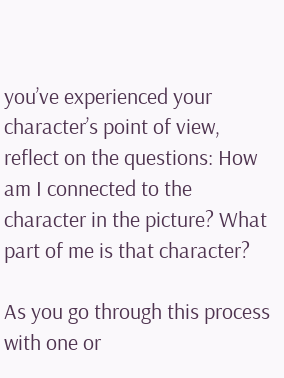you’ve experienced your character’s point of view, reflect on the questions: How am I connected to the character in the picture? What part of me is that character?

As you go through this process with one or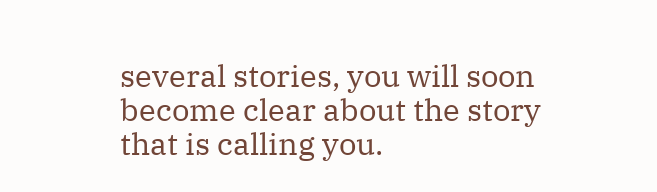several stories, you will soon become clear about the story that is calling you.